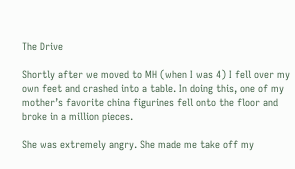The Drive

Shortly after we moved to MH (when I was 4) I fell over my own feet and crashed into a table. In doing this, one of my mother’s favorite china figurines fell onto the floor and broke in a million pieces.

She was extremely angry. She made me take off my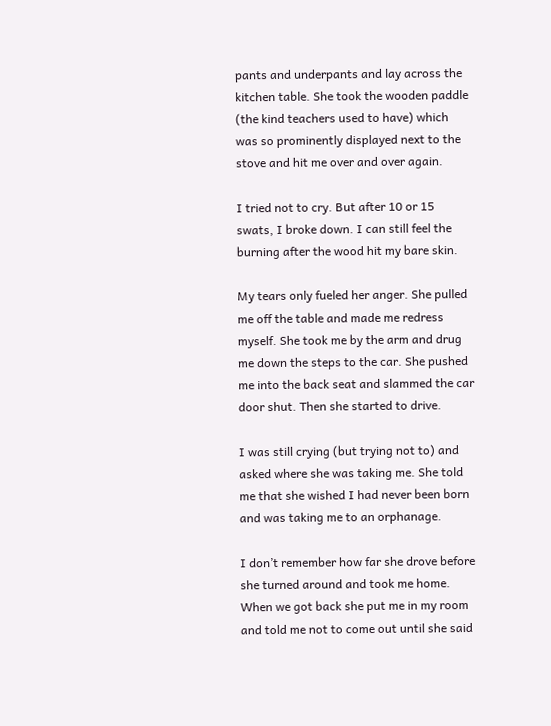pants and underpants and lay across the kitchen table. She took the wooden paddle (the kind teachers used to have) which was so prominently displayed next to the stove and hit me over and over again.

I tried not to cry. But after 10 or 15 swats, I broke down. I can still feel the burning after the wood hit my bare skin.

My tears only fueled her anger. She pulled me off the table and made me redress myself. She took me by the arm and drug me down the steps to the car. She pushed me into the back seat and slammed the car door shut. Then she started to drive.

I was still crying (but trying not to) and asked where she was taking me. She told me that she wished I had never been born and was taking me to an orphanage.

I don’t remember how far she drove before she turned around and took me home. When we got back she put me in my room and told me not to come out until she said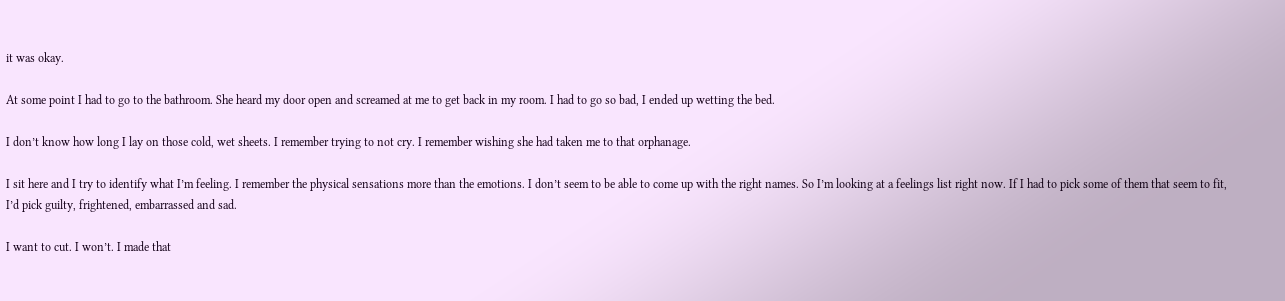it was okay.

At some point I had to go to the bathroom. She heard my door open and screamed at me to get back in my room. I had to go so bad, I ended up wetting the bed.

I don’t know how long I lay on those cold, wet sheets. I remember trying to not cry. I remember wishing she had taken me to that orphanage.

I sit here and I try to identify what I’m feeling. I remember the physical sensations more than the emotions. I don’t seem to be able to come up with the right names. So I’m looking at a feelings list right now. If I had to pick some of them that seem to fit, I’d pick guilty, frightened, embarrassed and sad.

I want to cut. I won’t. I made that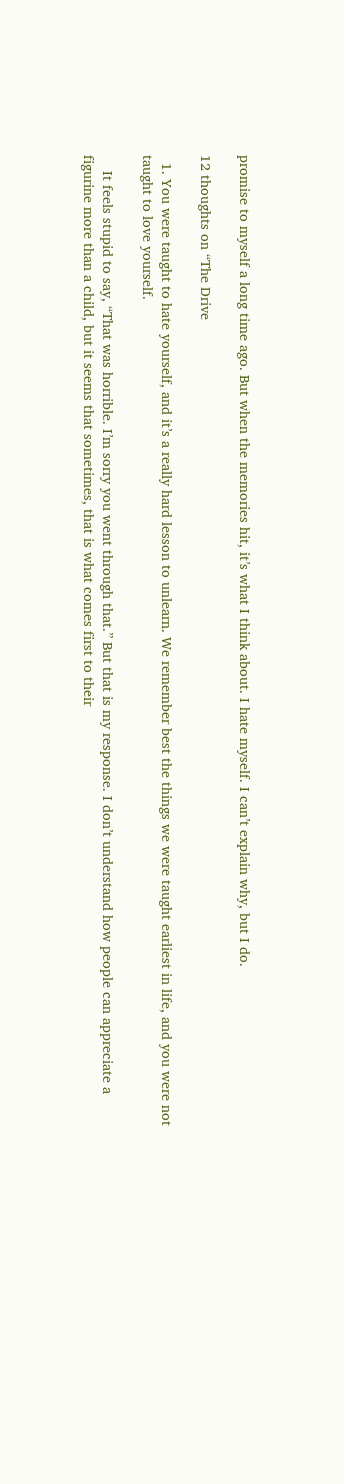promise to myself a long time ago. But when the memories hit, it’s what I think about. I hate myself. I can’t explain why, but I do.

12 thoughts on “The Drive

  1. You were taught to hate yourself, and it’s a really hard lesson to unlearn. We remember best the things we were taught earliest in life, and you were not taught to love yourself.

    It feels stupid to say, “That was horrible. I’m sorry you went through that.” But that is my response. I don’t understand how people can appreciate a figurine more than a child, but it seems that sometimes, that is what comes first to their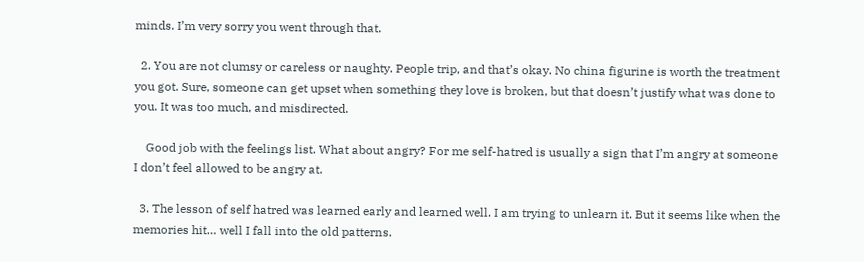minds. I’m very sorry you went through that.

  2. You are not clumsy or careless or naughty. People trip, and that’s okay. No china figurine is worth the treatment you got. Sure, someone can get upset when something they love is broken, but that doesn’t justify what was done to you. It was too much, and misdirected.

    Good job with the feelings list. What about angry? For me self-hatred is usually a sign that I’m angry at someone I don’t feel allowed to be angry at.

  3. The lesson of self hatred was learned early and learned well. I am trying to unlearn it. But it seems like when the memories hit… well I fall into the old patterns.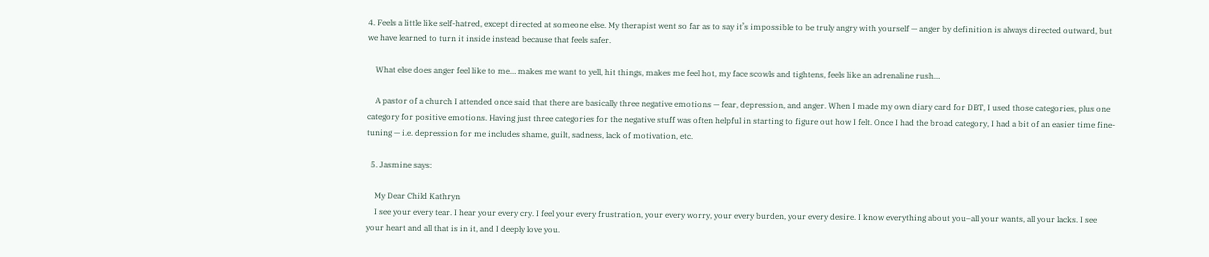4. Feels a little like self-hatred, except directed at someone else. My therapist went so far as to say it’s impossible to be truly angry with yourself — anger by definition is always directed outward, but we have learned to turn it inside instead because that feels safer.

    What else does anger feel like to me… makes me want to yell, hit things, makes me feel hot, my face scowls and tightens, feels like an adrenaline rush…

    A pastor of a church I attended once said that there are basically three negative emotions — fear, depression, and anger. When I made my own diary card for DBT, I used those categories, plus one category for positive emotions. Having just three categories for the negative stuff was often helpful in starting to figure out how I felt. Once I had the broad category, I had a bit of an easier time fine-tuning — i.e. depression for me includes shame, guilt, sadness, lack of motivation, etc.

  5. Jasmine says:

    My Dear Child Kathryn
    I see your every tear. I hear your every cry. I feel your every frustration, your every worry, your every burden, your every desire. I know everything about you–all your wants, all your lacks. I see your heart and all that is in it, and I deeply love you.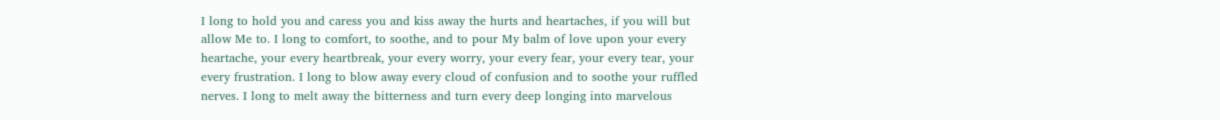I long to hold you and caress you and kiss away the hurts and heartaches, if you will but allow Me to. I long to comfort, to soothe, and to pour My balm of love upon your every heartache, your every heartbreak, your every worry, your every fear, your every tear, your every frustration. I long to blow away every cloud of confusion and to soothe your ruffled nerves. I long to melt away the bitterness and turn every deep longing into marvelous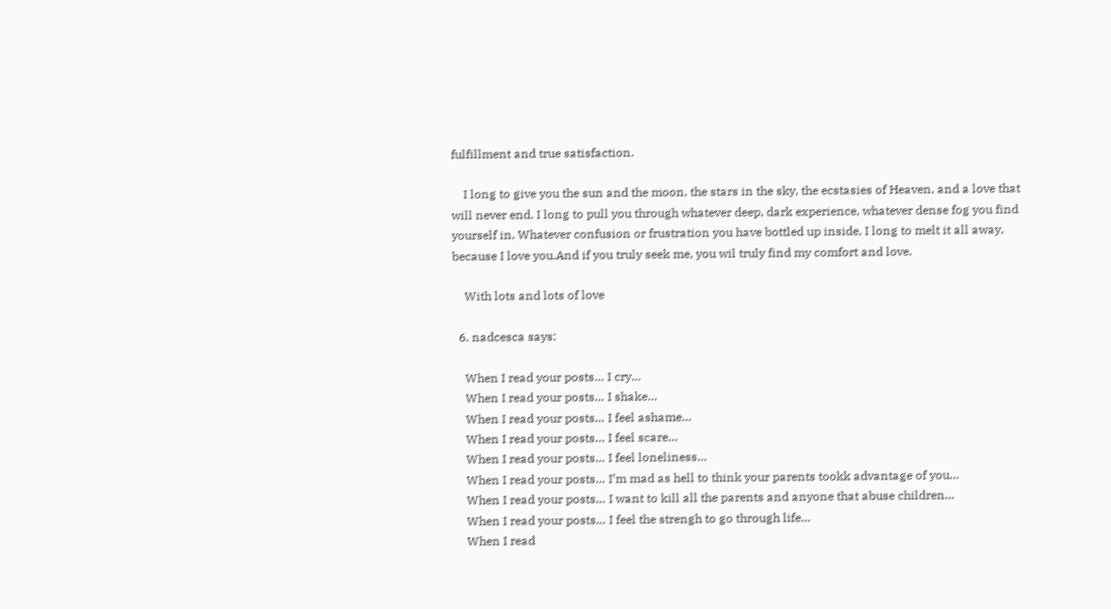fulfillment and true satisfaction.

    I long to give you the sun and the moon, the stars in the sky, the ecstasies of Heaven, and a love that will never end. I long to pull you through whatever deep, dark experience, whatever dense fog you find yourself in. Whatever confusion or frustration you have bottled up inside, I long to melt it all away, because I love you.And if you truly seek me, you wil truly find my comfort and love.

    With lots and lots of love

  6. nadcesca says:

    When I read your posts… I cry…
    When I read your posts… I shake…
    When I read your posts… I feel ashame…
    When I read your posts… I feel scare…
    When I read your posts… I feel loneliness…
    When I read your posts… I’m mad as hell to think your parents tookk advantage of you…
    When I read your posts… I want to kill all the parents and anyone that abuse children…
    When I read your posts… I feel the strengh to go through life…
    When I read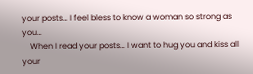your posts… I feel bless to know a woman so strong as you…
    When I read your posts… I want to hug you and kiss all your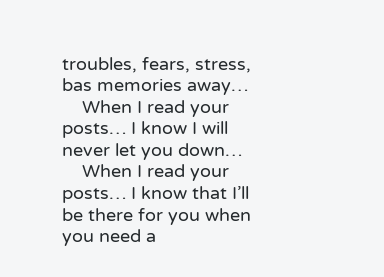troubles, fears, stress, bas memories away…
    When I read your posts… I know I will never let you down…
    When I read your posts… I know that I’ll be there for you when you need a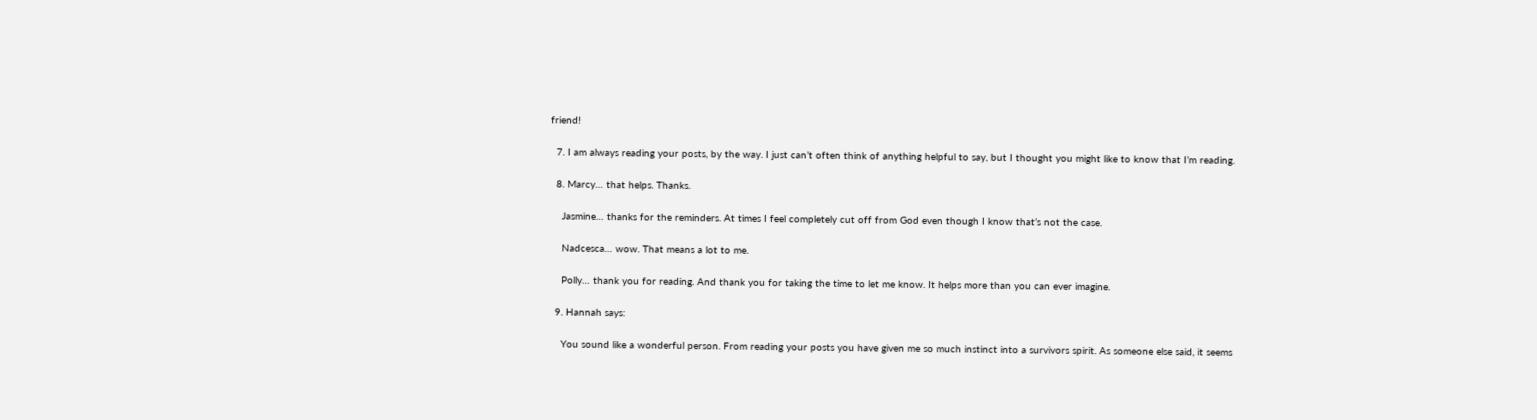friend!

  7. I am always reading your posts, by the way. I just can’t often think of anything helpful to say, but I thought you might like to know that I’m reading.

  8. Marcy… that helps. Thanks.

    Jasmine… thanks for the reminders. At times I feel completely cut off from God even though I know that’s not the case.

    Nadcesca… wow. That means a lot to me.

    Polly… thank you for reading. And thank you for taking the time to let me know. It helps more than you can ever imagine.

  9. Hannah says:

    You sound like a wonderful person. From reading your posts you have given me so much instinct into a survivors spirit. As someone else said, it seems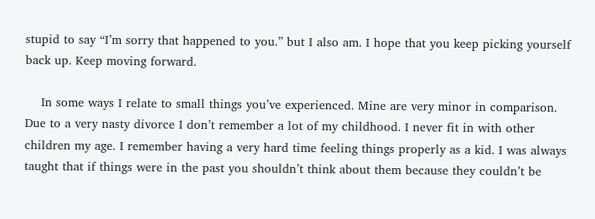stupid to say “I’m sorry that happened to you.” but I also am. I hope that you keep picking yourself back up. Keep moving forward.

    In some ways I relate to small things you’ve experienced. Mine are very minor in comparison. Due to a very nasty divorce I don’t remember a lot of my childhood. I never fit in with other children my age. I remember having a very hard time feeling things properly as a kid. I was always taught that if things were in the past you shouldn’t think about them because they couldn’t be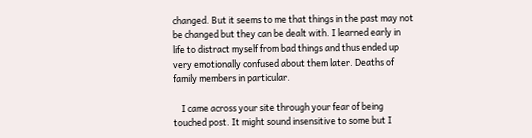changed. But it seems to me that things in the past may not be changed but they can be dealt with. I learned early in life to distract myself from bad things and thus ended up very emotionally confused about them later. Deaths of family members in particular.

    I came across your site through your fear of being touched post. It might sound insensitive to some but I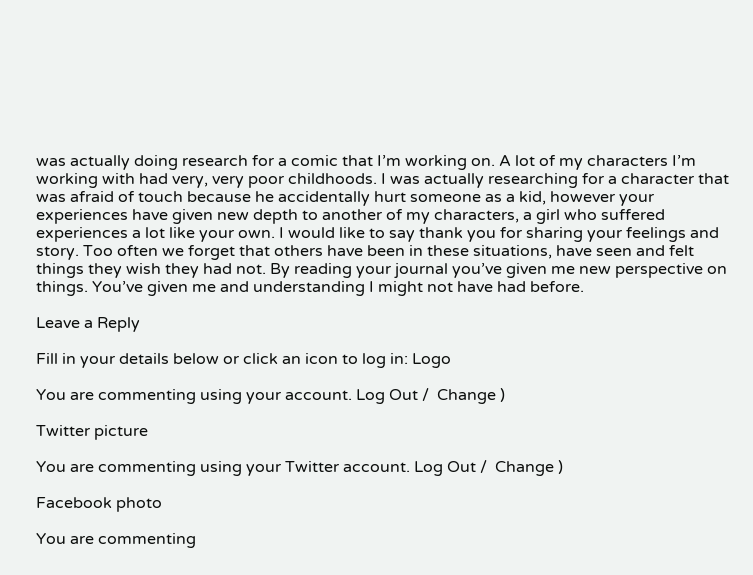was actually doing research for a comic that I’m working on. A lot of my characters I’m working with had very, very poor childhoods. I was actually researching for a character that was afraid of touch because he accidentally hurt someone as a kid, however your experiences have given new depth to another of my characters, a girl who suffered experiences a lot like your own. I would like to say thank you for sharing your feelings and story. Too often we forget that others have been in these situations, have seen and felt things they wish they had not. By reading your journal you’ve given me new perspective on things. You’ve given me and understanding I might not have had before.

Leave a Reply

Fill in your details below or click an icon to log in: Logo

You are commenting using your account. Log Out /  Change )

Twitter picture

You are commenting using your Twitter account. Log Out /  Change )

Facebook photo

You are commenting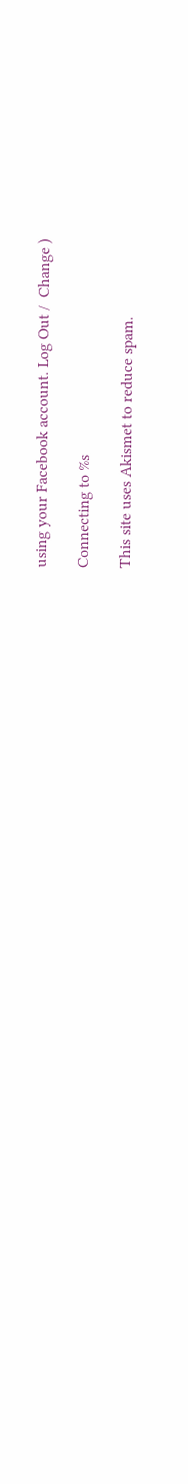using your Facebook account. Log Out /  Change )

Connecting to %s

This site uses Akismet to reduce spam.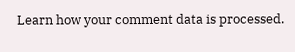Learn how your comment data is processed.